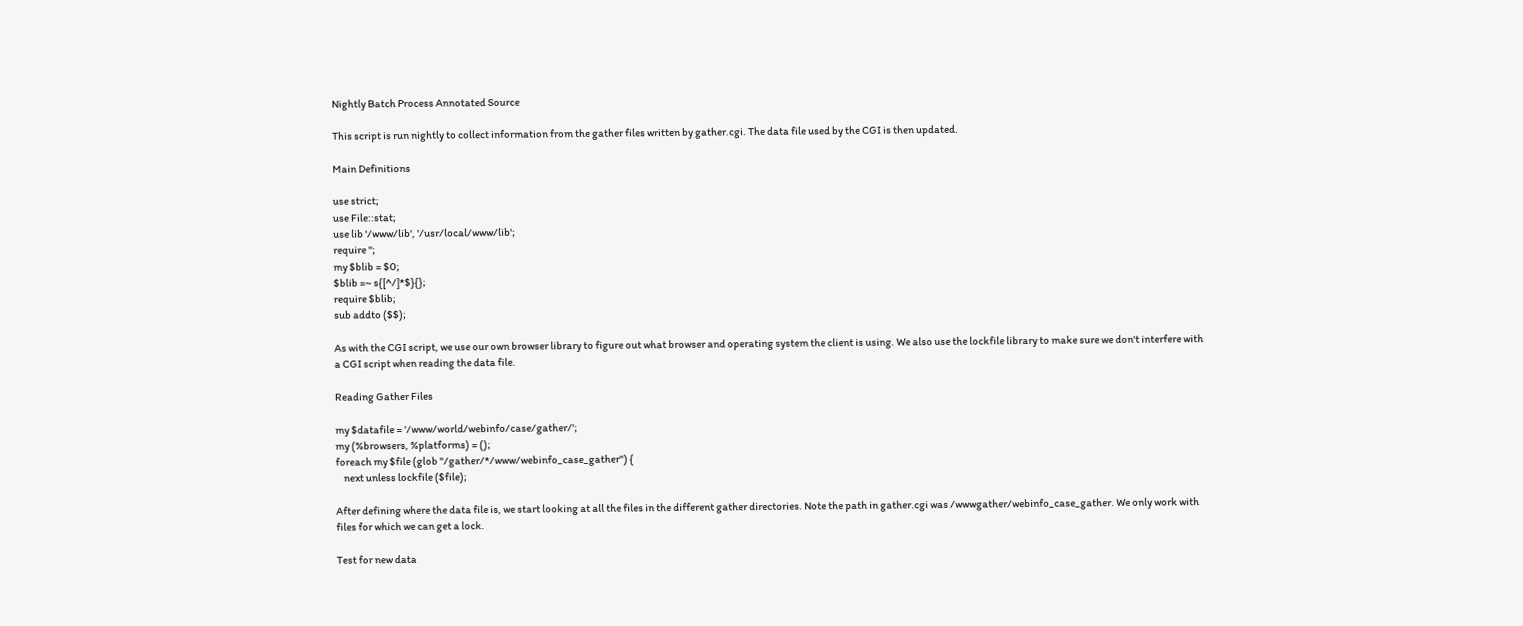Nightly Batch Process Annotated Source

This script is run nightly to collect information from the gather files written by gather.cgi. The data file used by the CGI is then updated.

Main Definitions

use strict;
use File::stat;
use lib '/www/lib', '/usr/local/www/lib';
require '';
my $blib = $0;
$blib =~ s{[^/]*$}{};
require $blib;
sub addto ($$);

As with the CGI script, we use our own browser library to figure out what browser and operating system the client is using. We also use the lockfile library to make sure we don't interfere with a CGI script when reading the data file.

Reading Gather Files

my $datafile = '/www/world/webinfo/case/gather/';
my (%browsers, %platforms) = ();
foreach my $file (glob "/gather/*/www/webinfo_case_gather") {
    next unless lockfile ($file);

After defining where the data file is, we start looking at all the files in the different gather directories. Note the path in gather.cgi was /wwwgather/webinfo_case_gather. We only work with files for which we can get a lock.

Test for new data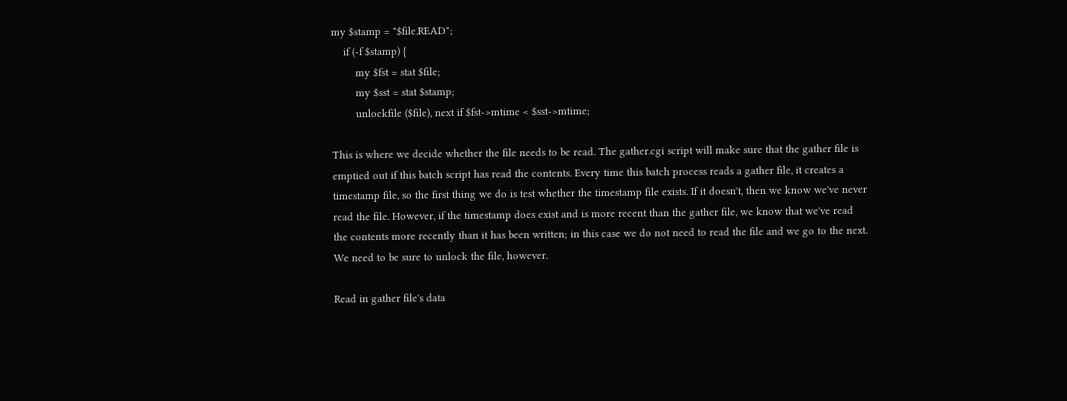my $stamp = "$file.READ";
    if (-f $stamp) {
        my $fst = stat $file;
        my $sst = stat $stamp;
        unlockfile ($file), next if $fst->mtime < $sst->mtime;

This is where we decide whether the file needs to be read. The gather.cgi script will make sure that the gather file is emptied out if this batch script has read the contents. Every time this batch process reads a gather file, it creates a timestamp file, so the first thing we do is test whether the timestamp file exists. If it doesn't, then we know we've never read the file. However, if the timestamp does exist and is more recent than the gather file, we know that we've read the contents more recently than it has been written; in this case we do not need to read the file and we go to the next. We need to be sure to unlock the file, however.

Read in gather file's data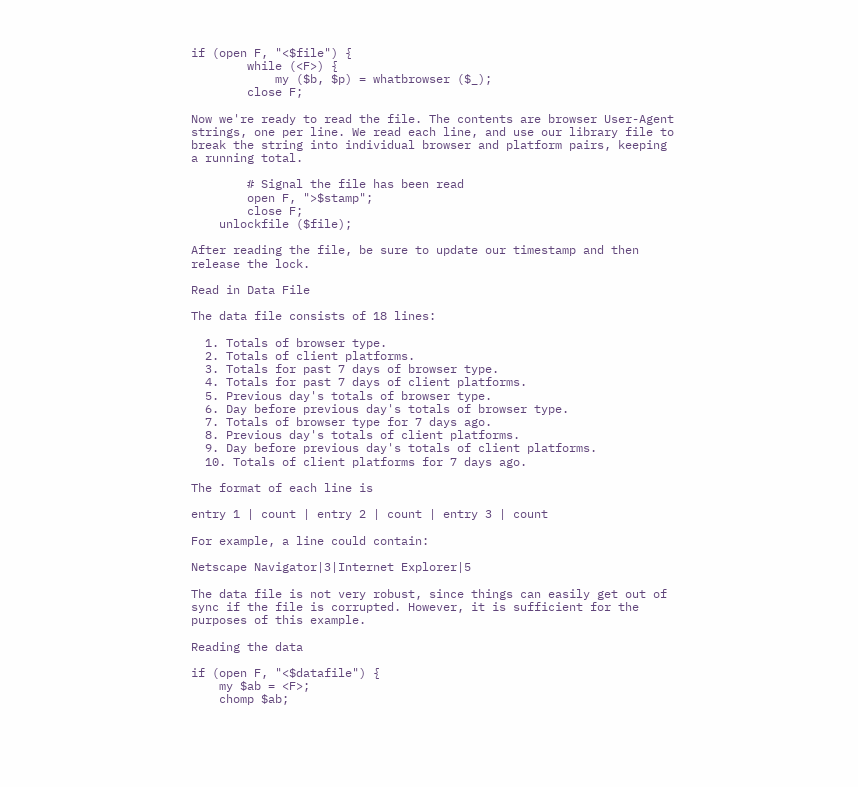if (open F, "<$file") {
        while (<F>) {
            my ($b, $p) = whatbrowser ($_);
        close F;

Now we're ready to read the file. The contents are browser User-Agent strings, one per line. We read each line, and use our library file to break the string into individual browser and platform pairs, keeping a running total.

        # Signal the file has been read
        open F, ">$stamp";
        close F;
    unlockfile ($file);

After reading the file, be sure to update our timestamp and then release the lock.

Read in Data File

The data file consists of 18 lines:

  1. Totals of browser type.
  2. Totals of client platforms.
  3. Totals for past 7 days of browser type.
  4. Totals for past 7 days of client platforms.
  5. Previous day's totals of browser type.
  6. Day before previous day's totals of browser type.
  7. Totals of browser type for 7 days ago.
  8. Previous day's totals of client platforms.
  9. Day before previous day's totals of client platforms.
  10. Totals of client platforms for 7 days ago.

The format of each line is

entry 1 | count | entry 2 | count | entry 3 | count

For example, a line could contain:

Netscape Navigator|3|Internet Explorer|5

The data file is not very robust, since things can easily get out of sync if the file is corrupted. However, it is sufficient for the purposes of this example.

Reading the data

if (open F, "<$datafile") {
    my $ab = <F>;
    chomp $ab;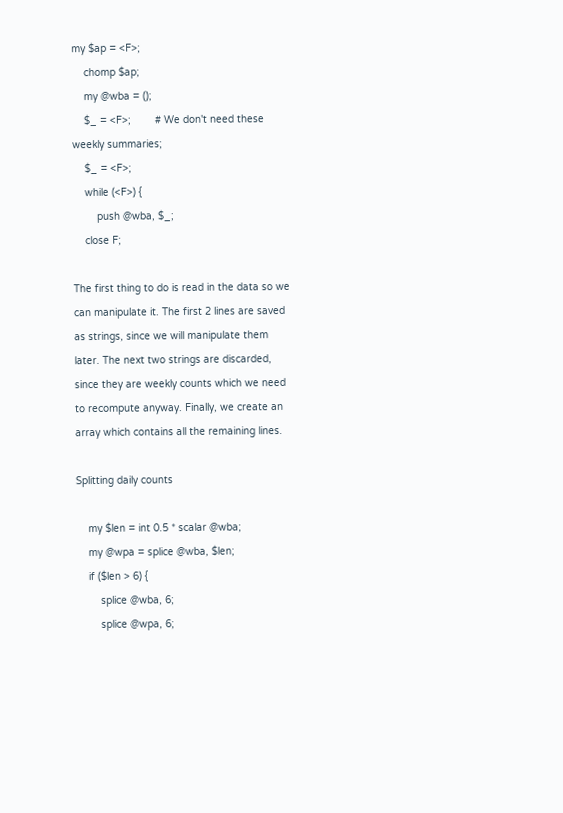my $ap = <F>;
    chomp $ap;
    my @wba = ();
    $_ = <F>;        # We don't need these weekly summaries;
    $_ = <F>;
    while (<F>) {
        push @wba, $_;
    close F;

The first thing to do is read in the data so we can manipulate it. The first 2 lines are saved as strings, since we will manipulate them later. The next two strings are discarded, since they are weekly counts which we need to recompute anyway. Finally, we create an array which contains all the remaining lines.

Splitting daily counts

    my $len = int 0.5 * scalar @wba;
    my @wpa = splice @wba, $len;
    if ($len > 6) {
        splice @wba, 6;
        splice @wpa, 6;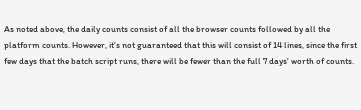As noted above, the daily counts consist of all the browser counts followed by all the platform counts. However, it's not guaranteed that this will consist of 14 lines, since the first few days that the batch script runs, there will be fewer than the full 7 days' worth of counts.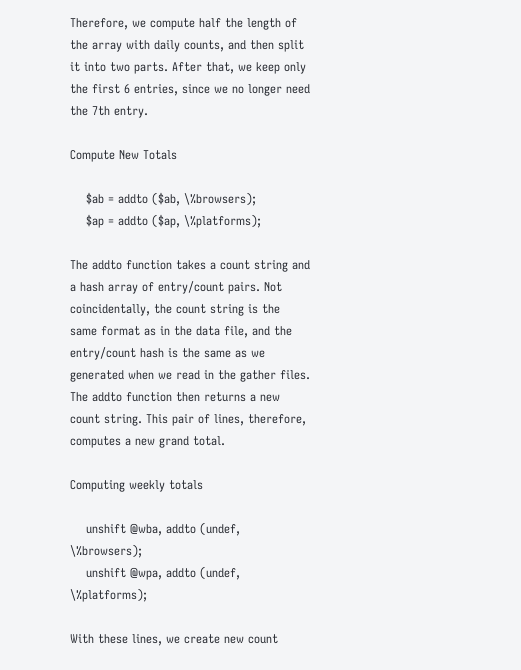Therefore, we compute half the length of the array with daily counts, and then split it into two parts. After that, we keep only the first 6 entries, since we no longer need the 7th entry.

Compute New Totals

    $ab = addto ($ab, \%browsers);
    $ap = addto ($ap, \%platforms);

The addto function takes a count string and a hash array of entry/count pairs. Not coincidentally, the count string is the same format as in the data file, and the entry/count hash is the same as we generated when we read in the gather files. The addto function then returns a new count string. This pair of lines, therefore, computes a new grand total.

Computing weekly totals

    unshift @wba, addto (undef, \%browsers);
    unshift @wpa, addto (undef, \%platforms);

With these lines, we create new count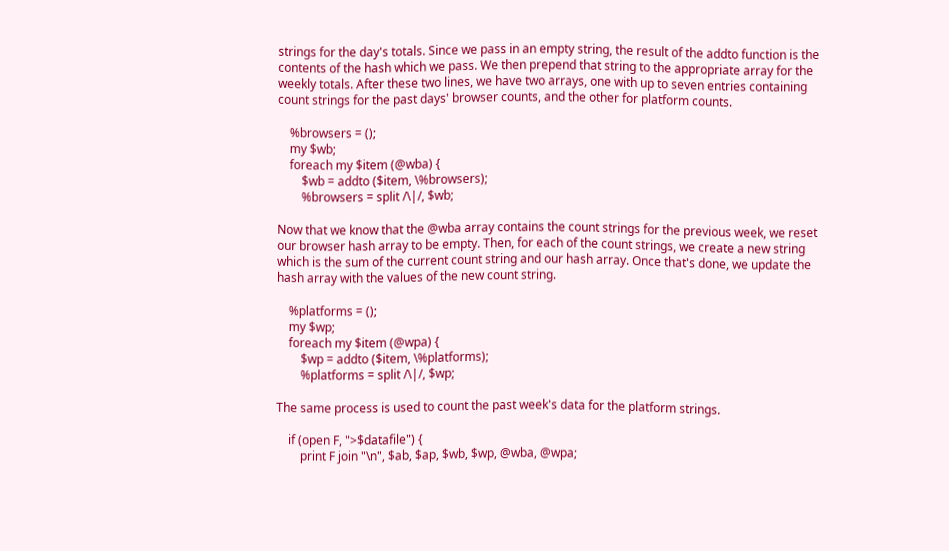strings for the day's totals. Since we pass in an empty string, the result of the addto function is the contents of the hash which we pass. We then prepend that string to the appropriate array for the weekly totals. After these two lines, we have two arrays, one with up to seven entries containing count strings for the past days' browser counts, and the other for platform counts.

    %browsers = ();
    my $wb;
    foreach my $item (@wba) {
        $wb = addto ($item, \%browsers);
        %browsers = split /\|/, $wb;

Now that we know that the @wba array contains the count strings for the previous week, we reset our browser hash array to be empty. Then, for each of the count strings, we create a new string which is the sum of the current count string and our hash array. Once that's done, we update the hash array with the values of the new count string.

    %platforms = ();
    my $wp;
    foreach my $item (@wpa) {
        $wp = addto ($item, \%platforms);
        %platforms = split /\|/, $wp;

The same process is used to count the past week's data for the platform strings.

    if (open F, ">$datafile") {
        print F join "\n", $ab, $ap, $wb, $wp, @wba, @wpa;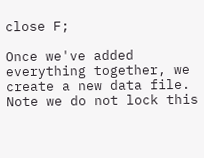close F;

Once we've added everything together, we create a new data file. Note we do not lock this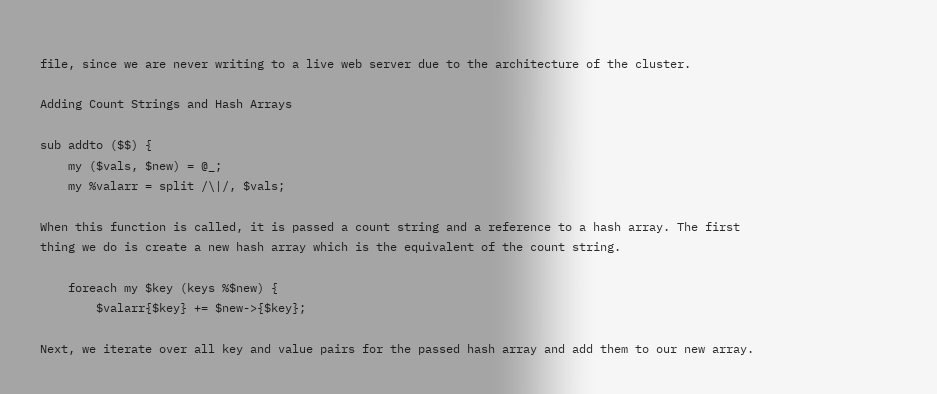file, since we are never writing to a live web server due to the architecture of the cluster.

Adding Count Strings and Hash Arrays

sub addto ($$) {
    my ($vals, $new) = @_;
    my %valarr = split /\|/, $vals;

When this function is called, it is passed a count string and a reference to a hash array. The first thing we do is create a new hash array which is the equivalent of the count string.

    foreach my $key (keys %$new) {
        $valarr{$key} += $new->{$key};

Next, we iterate over all key and value pairs for the passed hash array and add them to our new array.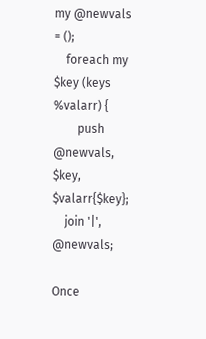my @newvals = ();
    foreach my $key (keys %valarr) {
        push @newvals, $key, $valarr{$key};
    join '|', @newvals;

Once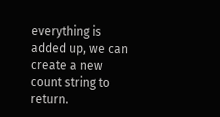everything is added up, we can create a new count string to return.